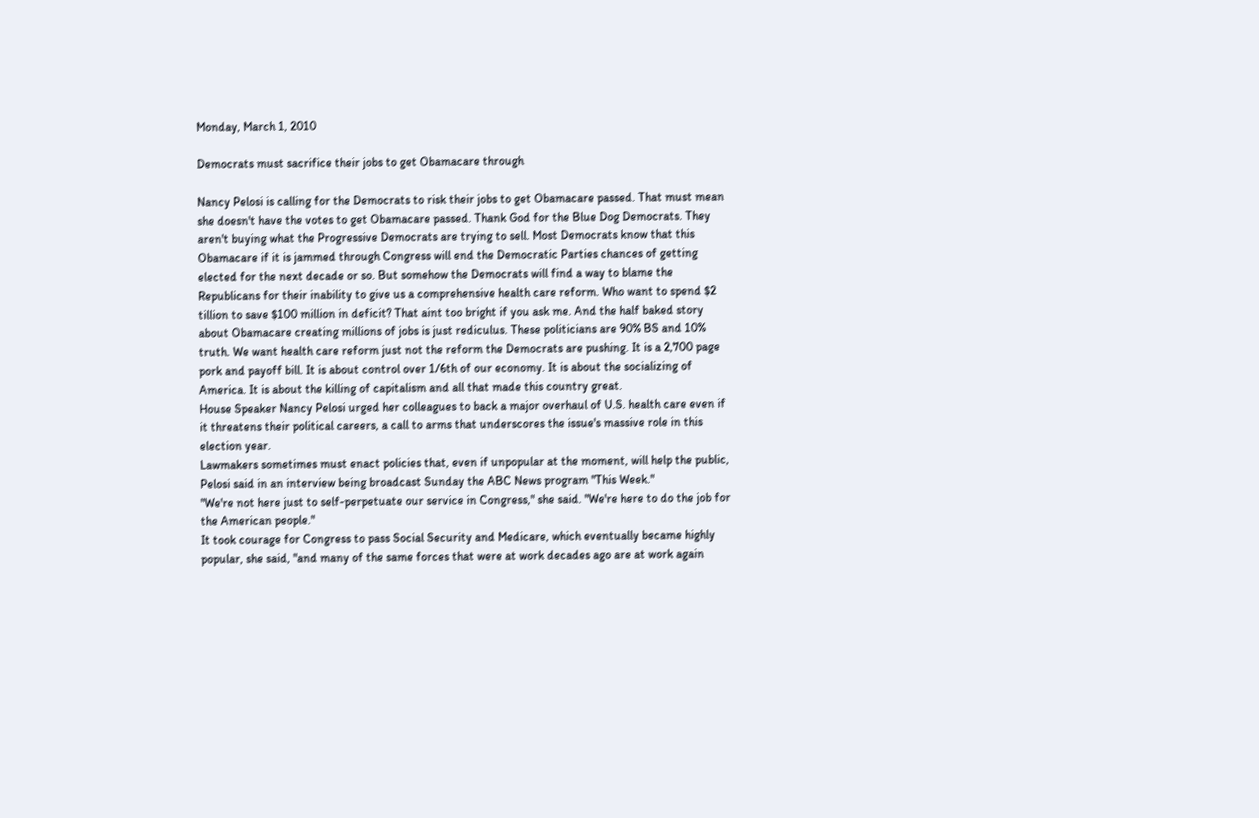Monday, March 1, 2010

Democrats must sacrifice their jobs to get Obamacare through

Nancy Pelosi is calling for the Democrats to risk their jobs to get Obamacare passed. That must mean she doesn't have the votes to get Obamacare passed. Thank God for the Blue Dog Democrats. They aren't buying what the Progressive Democrats are trying to sell. Most Democrats know that this Obamacare if it is jammed through Congress will end the Democratic Parties chances of getting elected for the next decade or so. But somehow the Democrats will find a way to blame the Republicans for their inability to give us a comprehensive health care reform. Who want to spend $2 tillion to save $100 million in deficit? That aint too bright if you ask me. And the half baked story about Obamacare creating millions of jobs is just rediculus. These politicians are 90% BS and 10% truth. We want health care reform just not the reform the Democrats are pushing. It is a 2,700 page pork and payoff bill. It is about control over 1/6th of our economy. It is about the socializing of America. It is about the killing of capitalism and all that made this country great.
House Speaker Nancy Pelosi urged her colleagues to back a major overhaul of U.S. health care even if it threatens their political careers, a call to arms that underscores the issue's massive role in this election year.
Lawmakers sometimes must enact policies that, even if unpopular at the moment, will help the public, Pelosi said in an interview being broadcast Sunday the ABC News program "This Week."
"We're not here just to self-perpetuate our service in Congress," she said. "We're here to do the job for the American people."
It took courage for Congress to pass Social Security and Medicare, which eventually became highly popular, she said, "and many of the same forces that were at work decades ago are at work again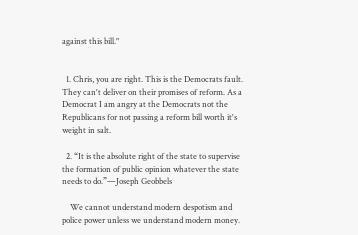against this bill."


  1. Chris, you are right. This is the Democrats fault. They can't deliver on their promises of reform. As a Democrat I am angry at the Democrats not the Republicans for not passing a reform bill worth it's weight in salt.

  2. “It is the absolute right of the state to supervise the formation of public opinion whatever the state needs to do.”—Joseph Geobbels

    We cannot understand modern despotism and police power unless we understand modern money.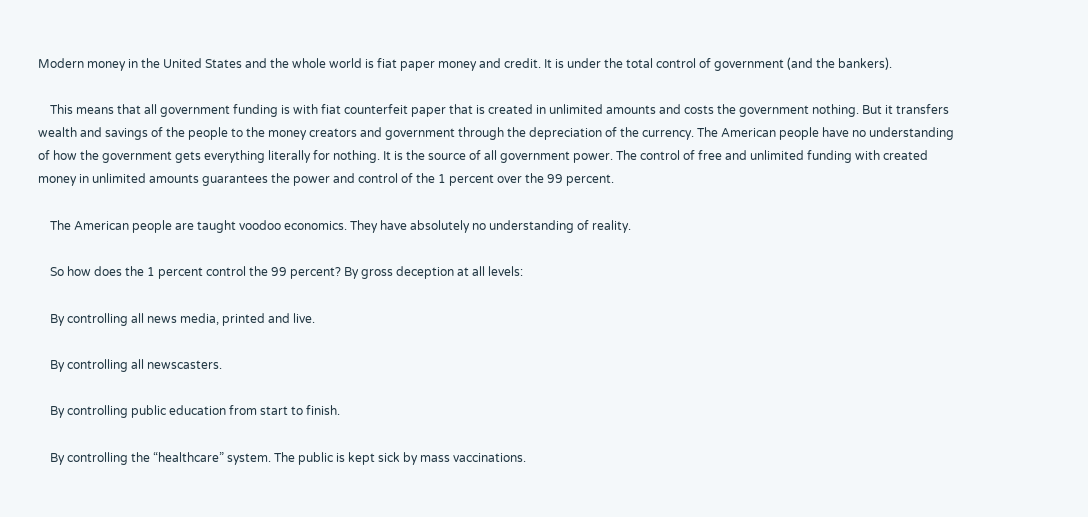Modern money in the United States and the whole world is fiat paper money and credit. It is under the total control of government (and the bankers).

    This means that all government funding is with fiat counterfeit paper that is created in unlimited amounts and costs the government nothing. But it transfers wealth and savings of the people to the money creators and government through the depreciation of the currency. The American people have no understanding of how the government gets everything literally for nothing. It is the source of all government power. The control of free and unlimited funding with created money in unlimited amounts guarantees the power and control of the 1 percent over the 99 percent.

    The American people are taught voodoo economics. They have absolutely no understanding of reality.

    So how does the 1 percent control the 99 percent? By gross deception at all levels:

    By controlling all news media, printed and live.

    By controlling all newscasters.

    By controlling public education from start to finish.

    By controlling the “healthcare” system. The public is kept sick by mass vaccinations.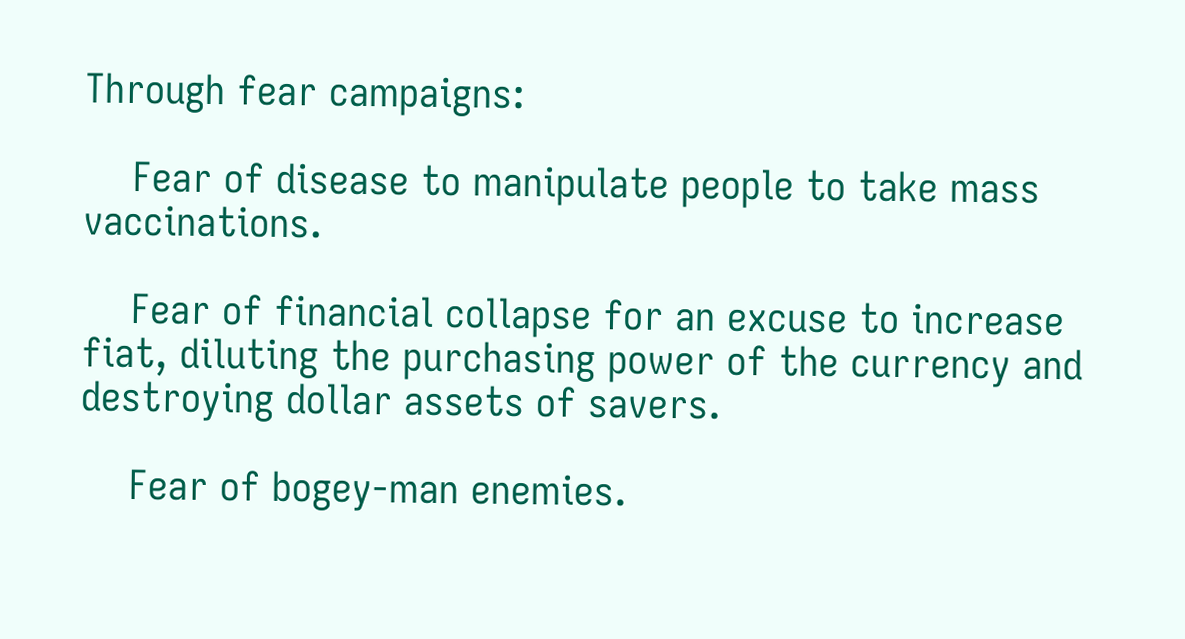Through fear campaigns:

    Fear of disease to manipulate people to take mass vaccinations.

    Fear of financial collapse for an excuse to increase fiat, diluting the purchasing power of the currency and destroying dollar assets of savers.

    Fear of bogey-man enemies.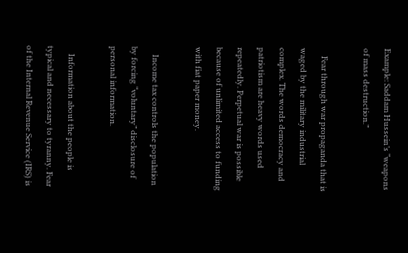Example: Saddam Hussein’s “weapons of mass destruction.”

    Fear through war propaganda that is waged by the military industrial complex. The words democracy and patriotism are heavy words used repeatedly. Perpetual war is possible because of unlimited access to funding with fiat paper money.

    Income tax controls the population by forcing “voluntary” disclosure of personal information.

    Information about the people is typical and necessary to tyranny. Fear of the Internal Revenue Service (IRS) is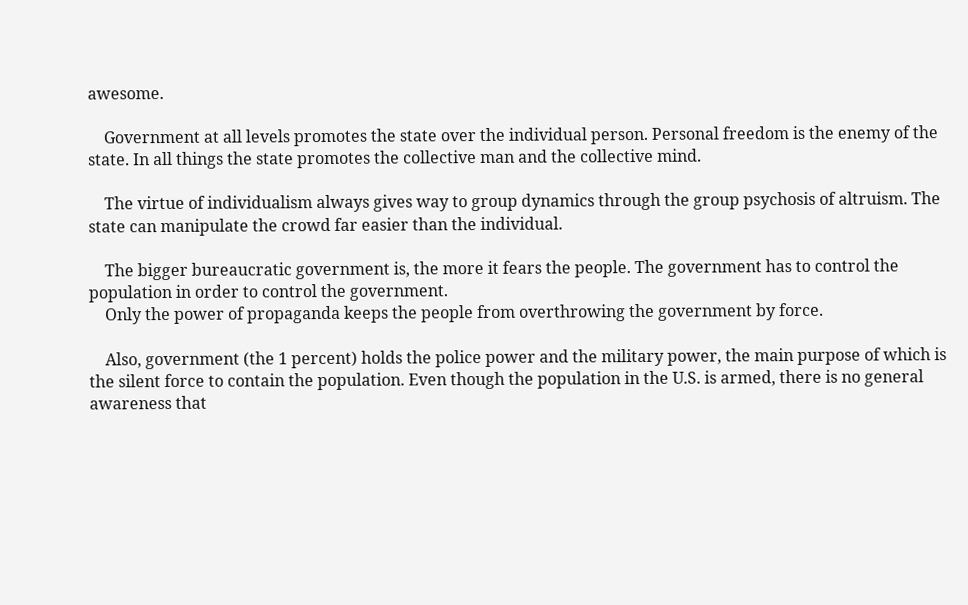awesome.

    Government at all levels promotes the state over the individual person. Personal freedom is the enemy of the state. In all things the state promotes the collective man and the collective mind.

    The virtue of individualism always gives way to group dynamics through the group psychosis of altruism. The state can manipulate the crowd far easier than the individual.

    The bigger bureaucratic government is, the more it fears the people. The government has to control the population in order to control the government.
    Only the power of propaganda keeps the people from overthrowing the government by force.

    Also, government (the 1 percent) holds the police power and the military power, the main purpose of which is the silent force to contain the population. Even though the population in the U.S. is armed, there is no general awareness that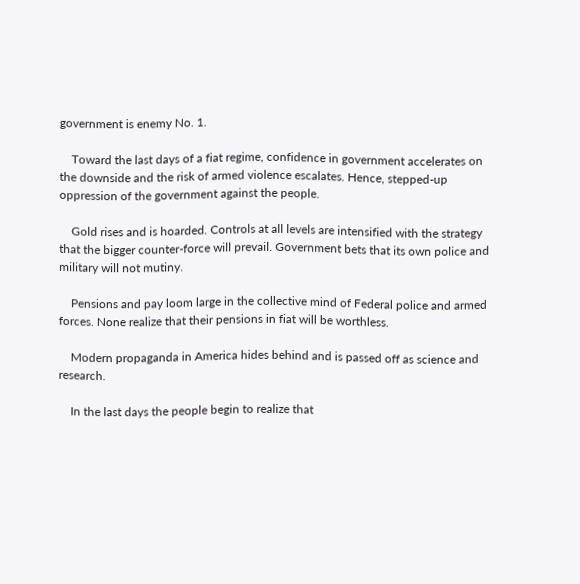government is enemy No. 1.

    Toward the last days of a fiat regime, confidence in government accelerates on the downside and the risk of armed violence escalates. Hence, stepped-up oppression of the government against the people.

    Gold rises and is hoarded. Controls at all levels are intensified with the strategy that the bigger counter-force will prevail. Government bets that its own police and military will not mutiny.

    Pensions and pay loom large in the collective mind of Federal police and armed forces. None realize that their pensions in fiat will be worthless.

    Modern propaganda in America hides behind and is passed off as science and research.

    In the last days the people begin to realize that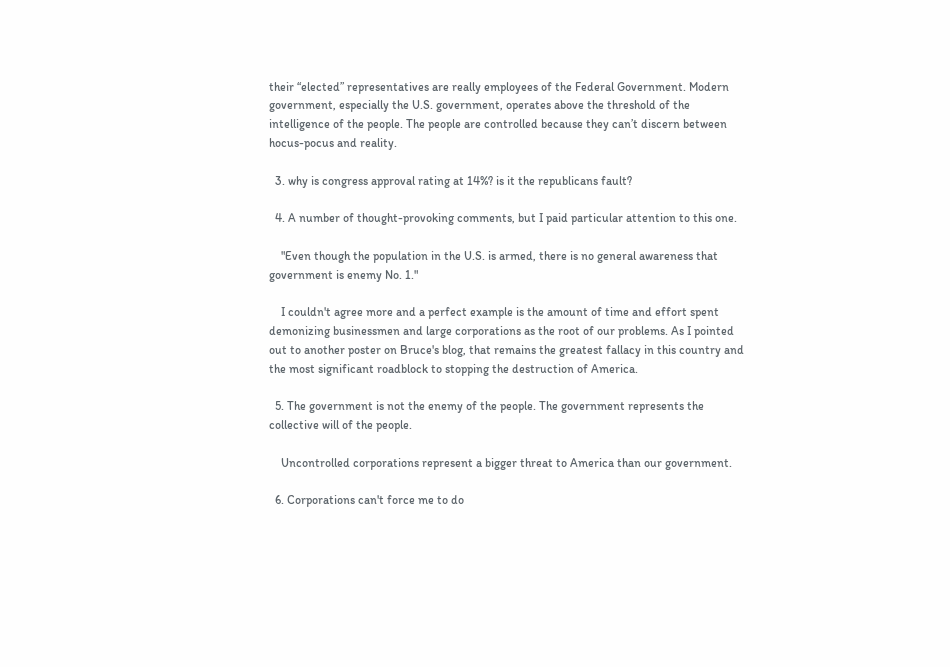their “elected” representatives are really employees of the Federal Government. Modern government, especially the U.S. government, operates above the threshold of the intelligence of the people. The people are controlled because they can’t discern between hocus-pocus and reality.

  3. why is congress approval rating at 14%? is it the republicans fault?

  4. A number of thought-provoking comments, but I paid particular attention to this one.

    "Even though the population in the U.S. is armed, there is no general awareness that government is enemy No. 1."

    I couldn't agree more and a perfect example is the amount of time and effort spent demonizing businessmen and large corporations as the root of our problems. As I pointed out to another poster on Bruce's blog, that remains the greatest fallacy in this country and the most significant roadblock to stopping the destruction of America.

  5. The government is not the enemy of the people. The government represents the collective will of the people.

    Uncontrolled corporations represent a bigger threat to America than our government.

  6. Corporations can't force me to do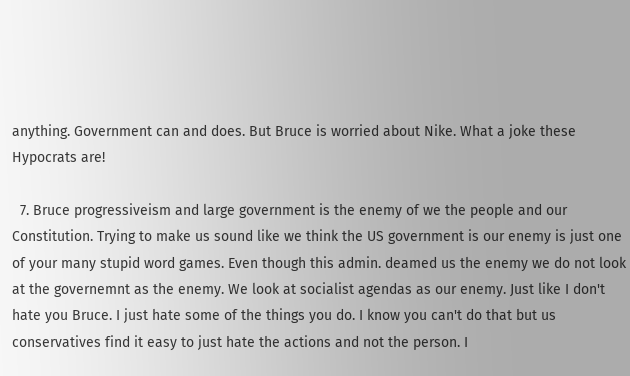anything. Government can and does. But Bruce is worried about Nike. What a joke these Hypocrats are!

  7. Bruce progressiveism and large government is the enemy of we the people and our Constitution. Trying to make us sound like we think the US government is our enemy is just one of your many stupid word games. Even though this admin. deamed us the enemy we do not look at the governemnt as the enemy. We look at socialist agendas as our enemy. Just like I don't hate you Bruce. I just hate some of the things you do. I know you can't do that but us conservatives find it easy to just hate the actions and not the person. I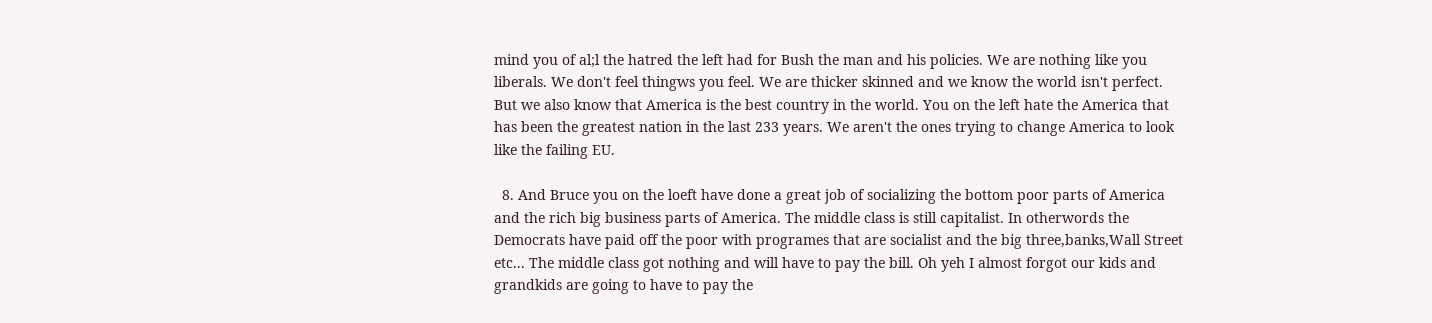mind you of al;l the hatred the left had for Bush the man and his policies. We are nothing like you liberals. We don't feel thingws you feel. We are thicker skinned and we know the world isn't perfect. But we also know that America is the best country in the world. You on the left hate the America that has been the greatest nation in the last 233 years. We aren't the ones trying to change America to look like the failing EU.

  8. And Bruce you on the loeft have done a great job of socializing the bottom poor parts of America and the rich big business parts of America. The middle class is still capitalist. In otherwords the Democrats have paid off the poor with programes that are socialist and the big three,banks,Wall Street etc... The middle class got nothing and will have to pay the bill. Oh yeh I almost forgot our kids and grandkids are going to have to pay the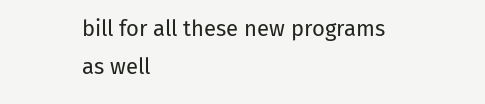bill for all these new programs as well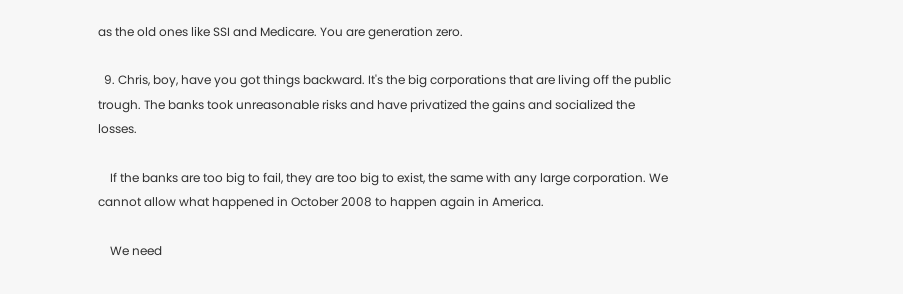as the old ones like SSI and Medicare. You are generation zero.

  9. Chris, boy, have you got things backward. It's the big corporations that are living off the public trough. The banks took unreasonable risks and have privatized the gains and socialized the losses.

    If the banks are too big to fail, they are too big to exist, the same with any large corporation. We cannot allow what happened in October 2008 to happen again in America.

    We need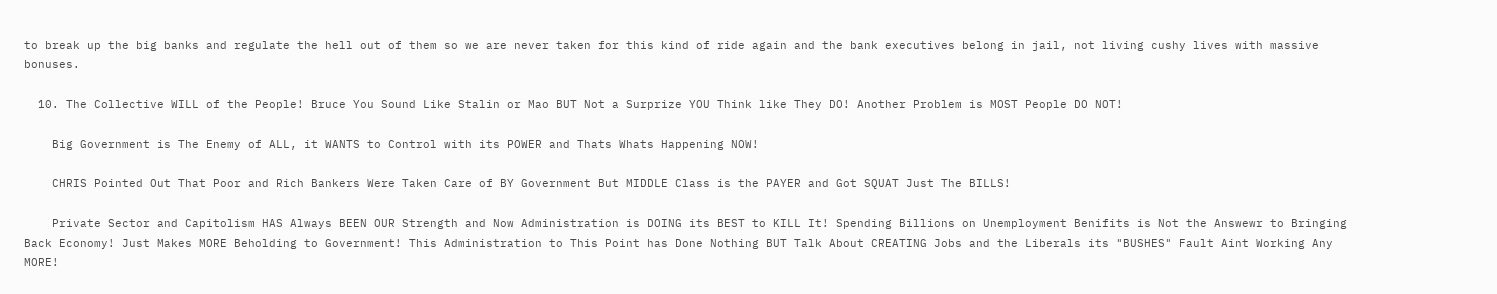to break up the big banks and regulate the hell out of them so we are never taken for this kind of ride again and the bank executives belong in jail, not living cushy lives with massive bonuses.

  10. The Collective WILL of the People! Bruce You Sound Like Stalin or Mao BUT Not a Surprize YOU Think like They DO! Another Problem is MOST People DO NOT!

    Big Government is The Enemy of ALL, it WANTS to Control with its POWER and Thats Whats Happening NOW!

    CHRIS Pointed Out That Poor and Rich Bankers Were Taken Care of BY Government But MIDDLE Class is the PAYER and Got SQUAT Just The BILLS!

    Private Sector and Capitolism HAS Always BEEN OUR Strength and Now Administration is DOING its BEST to KILL It! Spending Billions on Unemployment Benifits is Not the Answewr to Bringing Back Economy! Just Makes MORE Beholding to Government! This Administration to This Point has Done Nothing BUT Talk About CREATING Jobs and the Liberals its "BUSHES" Fault Aint Working Any MORE!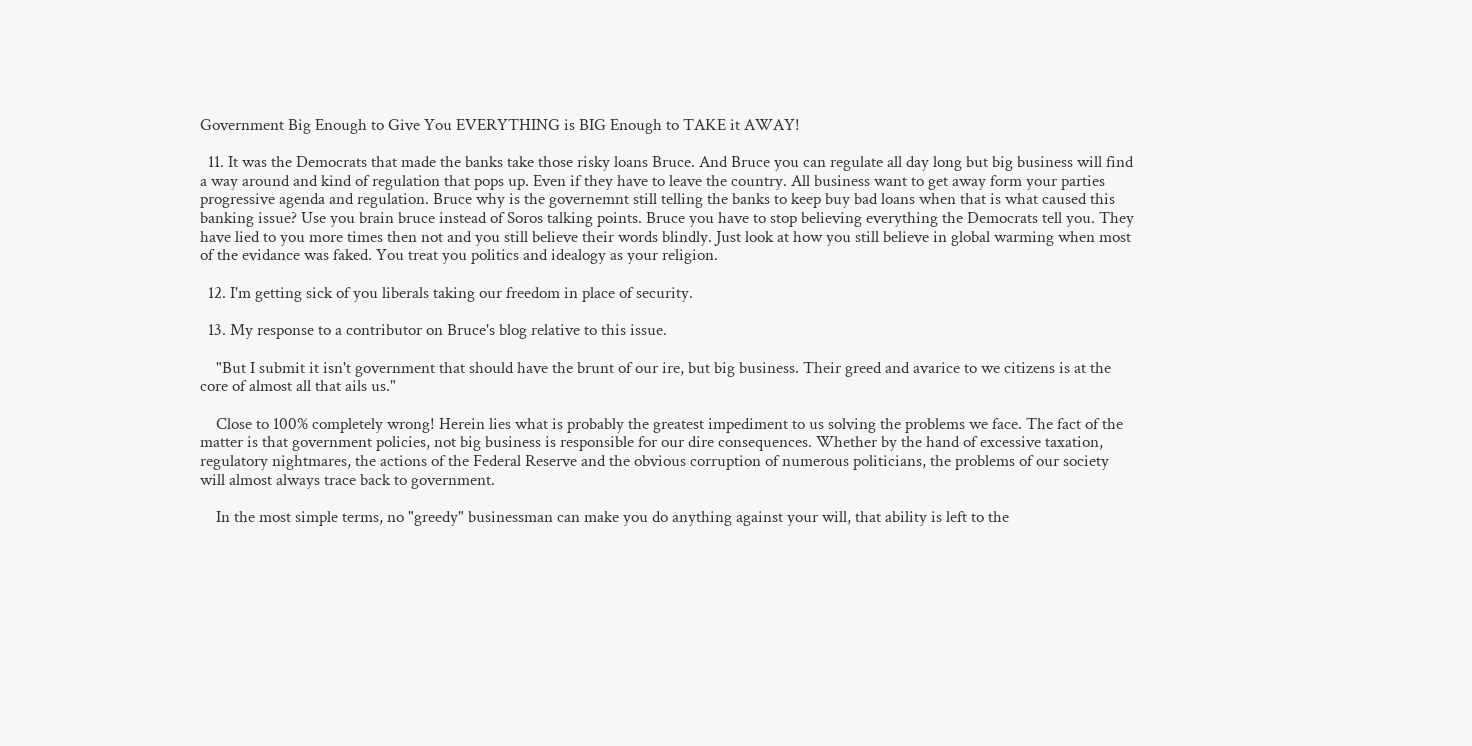Government Big Enough to Give You EVERYTHING is BIG Enough to TAKE it AWAY!

  11. It was the Democrats that made the banks take those risky loans Bruce. And Bruce you can regulate all day long but big business will find a way around and kind of regulation that pops up. Even if they have to leave the country. All business want to get away form your parties progressive agenda and regulation. Bruce why is the governemnt still telling the banks to keep buy bad loans when that is what caused this banking issue? Use you brain bruce instead of Soros talking points. Bruce you have to stop believing everything the Democrats tell you. They have lied to you more times then not and you still believe their words blindly. Just look at how you still believe in global warming when most of the evidance was faked. You treat you politics and idealogy as your religion.

  12. I'm getting sick of you liberals taking our freedom in place of security.

  13. My response to a contributor on Bruce's blog relative to this issue.

    "But I submit it isn't government that should have the brunt of our ire, but big business. Their greed and avarice to we citizens is at the core of almost all that ails us."

    Close to 100% completely wrong! Herein lies what is probably the greatest impediment to us solving the problems we face. The fact of the matter is that government policies, not big business is responsible for our dire consequences. Whether by the hand of excessive taxation, regulatory nightmares, the actions of the Federal Reserve and the obvious corruption of numerous politicians, the problems of our society will almost always trace back to government.

    In the most simple terms, no "greedy" businessman can make you do anything against your will, that ability is left to the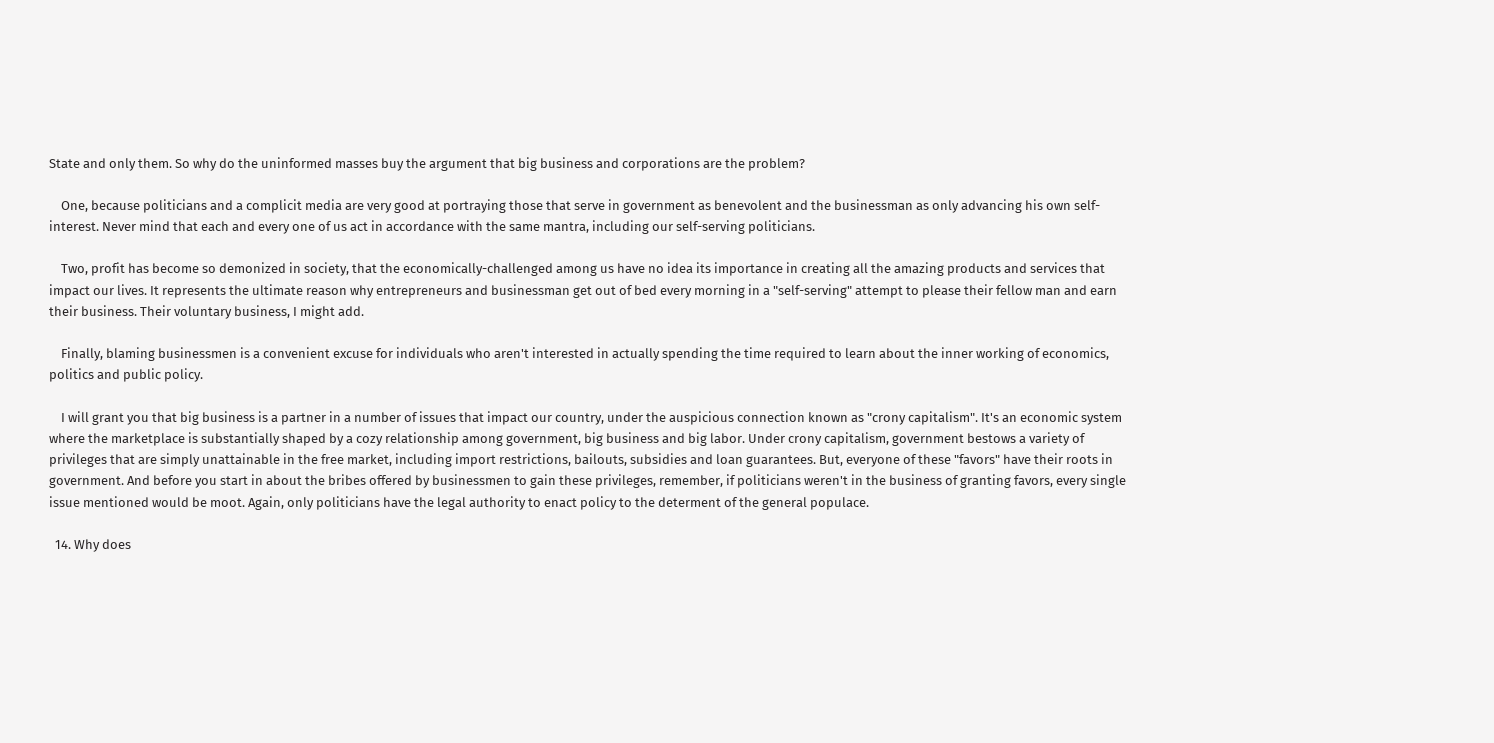State and only them. So why do the uninformed masses buy the argument that big business and corporations are the problem?

    One, because politicians and a complicit media are very good at portraying those that serve in government as benevolent and the businessman as only advancing his own self-interest. Never mind that each and every one of us act in accordance with the same mantra, including our self-serving politicians.

    Two, profit has become so demonized in society, that the economically-challenged among us have no idea its importance in creating all the amazing products and services that impact our lives. It represents the ultimate reason why entrepreneurs and businessman get out of bed every morning in a "self-serving" attempt to please their fellow man and earn their business. Their voluntary business, I might add.

    Finally, blaming businessmen is a convenient excuse for individuals who aren't interested in actually spending the time required to learn about the inner working of economics, politics and public policy.

    I will grant you that big business is a partner in a number of issues that impact our country, under the auspicious connection known as "crony capitalism". It's an economic system where the marketplace is substantially shaped by a cozy relationship among government, big business and big labor. Under crony capitalism, government bestows a variety of privileges that are simply unattainable in the free market, including import restrictions, bailouts, subsidies and loan guarantees. But, everyone of these "favors" have their roots in government. And before you start in about the bribes offered by businessmen to gain these privileges, remember, if politicians weren't in the business of granting favors, every single issue mentioned would be moot. Again, only politicians have the legal authority to enact policy to the determent of the general populace.

  14. Why does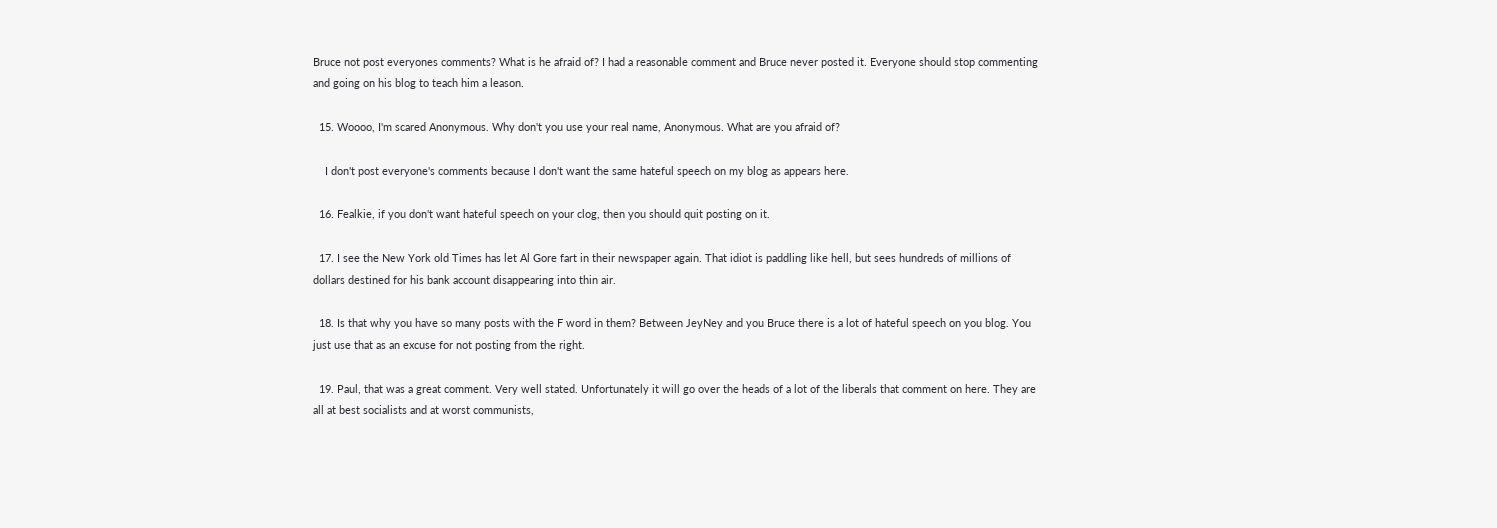Bruce not post everyones comments? What is he afraid of? I had a reasonable comment and Bruce never posted it. Everyone should stop commenting and going on his blog to teach him a leason.

  15. Woooo, I'm scared Anonymous. Why don't you use your real name, Anonymous. What are you afraid of?

    I don't post everyone's comments because I don't want the same hateful speech on my blog as appears here.

  16. Fealkie, if you don't want hateful speech on your clog, then you should quit posting on it.

  17. I see the New York old Times has let Al Gore fart in their newspaper again. That idiot is paddling like hell, but sees hundreds of millions of dollars destined for his bank account disappearing into thin air.

  18. Is that why you have so many posts with the F word in them? Between JeyNey and you Bruce there is a lot of hateful speech on you blog. You just use that as an excuse for not posting from the right.

  19. Paul, that was a great comment. Very well stated. Unfortunately it will go over the heads of a lot of the liberals that comment on here. They are all at best socialists and at worst communists,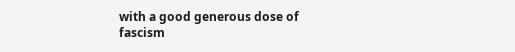with a good generous dose of fascism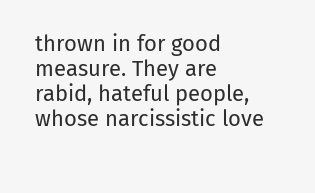thrown in for good measure. They are rabid, hateful people, whose narcissistic love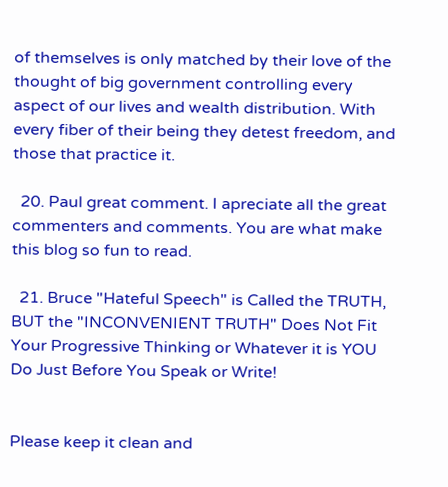of themselves is only matched by their love of the thought of big government controlling every aspect of our lives and wealth distribution. With every fiber of their being they detest freedom, and those that practice it.

  20. Paul great comment. I apreciate all the great commenters and comments. You are what make this blog so fun to read.

  21. Bruce "Hateful Speech" is Called the TRUTH, BUT the "INCONVENIENT TRUTH" Does Not Fit Your Progressive Thinking or Whatever it is YOU Do Just Before You Speak or Write!


Please keep it clean and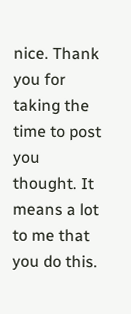nice. Thank you for taking the time to post you thought. It means a lot to me that you do this.